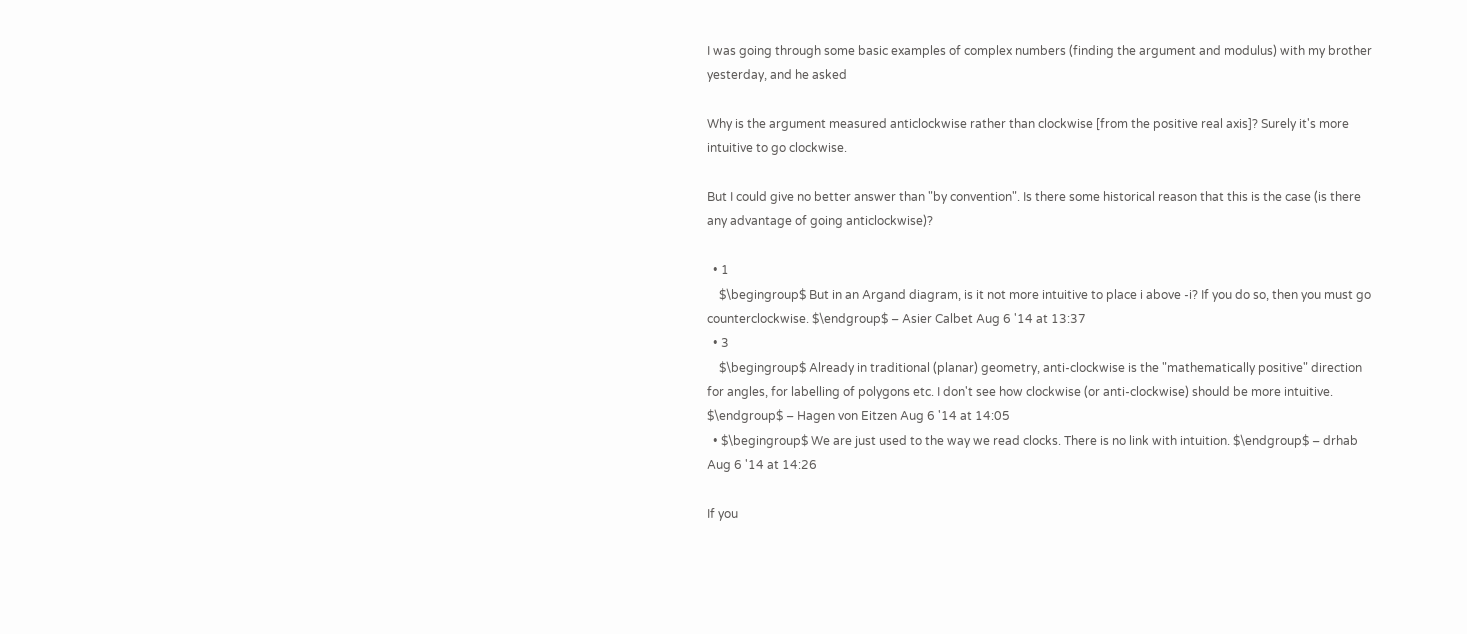I was going through some basic examples of complex numbers (finding the argument and modulus) with my brother yesterday, and he asked

Why is the argument measured anticlockwise rather than clockwise [from the positive real axis]? Surely it's more intuitive to go clockwise.

But I could give no better answer than "by convention". Is there some historical reason that this is the case (is there any advantage of going anticlockwise)?

  • 1
    $\begingroup$ But in an Argand diagram, is it not more intuitive to place i above -i? If you do so, then you must go counterclockwise. $\endgroup$ – Asier Calbet Aug 6 '14 at 13:37
  • 3
    $\begingroup$ Already in traditional (planar) geometry, anti-clockwise is the "mathematically positive" direction for angles, for labelling of polygons etc. I don't see how clockwise (or anti-clockwise) should be more intuitive. $\endgroup$ – Hagen von Eitzen Aug 6 '14 at 14:05
  • $\begingroup$ We are just used to the way we read clocks. There is no link with intuition. $\endgroup$ – drhab Aug 6 '14 at 14:26

If you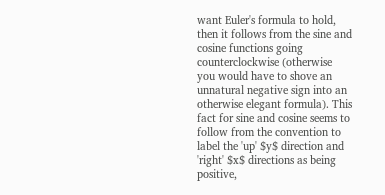want Euler's formula to hold, then it follows from the sine and cosine functions going counterclockwise (otherwise you would have to shove an unnatural negative sign into an otherwise elegant formula). This fact for sine and cosine seems to follow from the convention to label the 'up' $y$ direction and 'right' $x$ directions as being positive,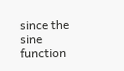since the sine function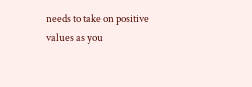needs to take on positive values as you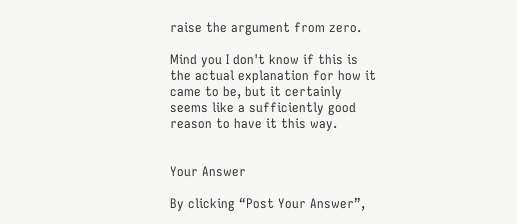raise the argument from zero.

Mind you I don't know if this is the actual explanation for how it came to be, but it certainly seems like a sufficiently good reason to have it this way.


Your Answer

By clicking “Post Your Answer”,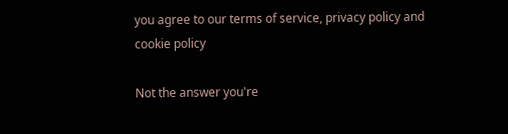you agree to our terms of service, privacy policy and cookie policy

Not the answer you're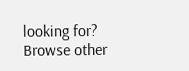looking for? Browse other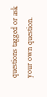questions tagged or ask your own question.